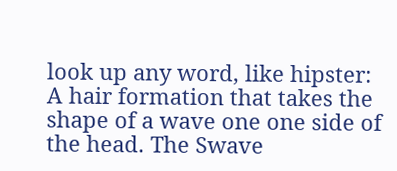look up any word, like hipster:
A hair formation that takes the shape of a wave one one side of the head. The Swave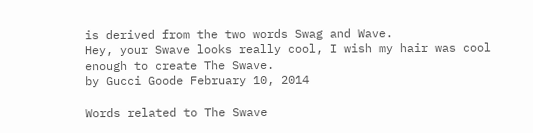is derived from the two words Swag and Wave.
Hey, your Swave looks really cool, I wish my hair was cool enough to create The Swave.
by Gucci Goode February 10, 2014

Words related to The Swave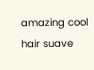amazing cool hair suave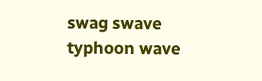swag swave typhoon wave